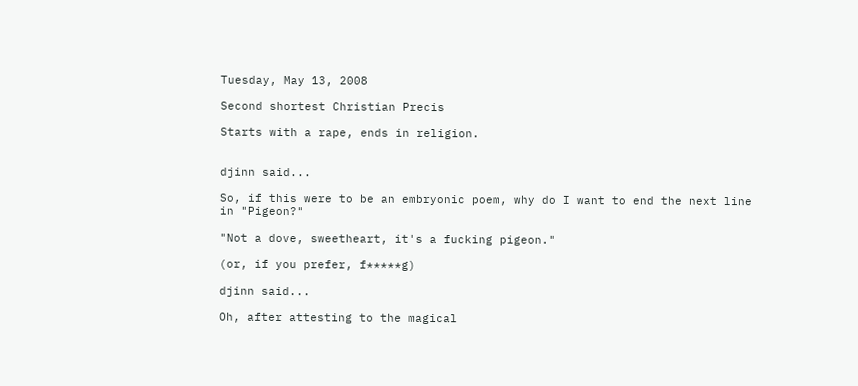Tuesday, May 13, 2008

Second shortest Christian Precis

Starts with a rape, ends in religion.


djinn said...

So, if this were to be an embryonic poem, why do I want to end the next line in "Pigeon?"

"Not a dove, sweetheart, it's a fucking pigeon."

(or, if you prefer, f*****g)

djinn said...

Oh, after attesting to the magical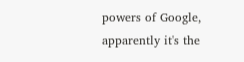powers of Google, apparently it's the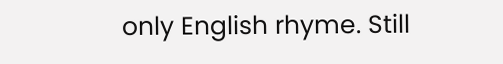only English rhyme. Still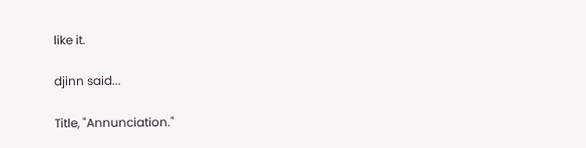like it.

djinn said...

Title, "Annunciation."